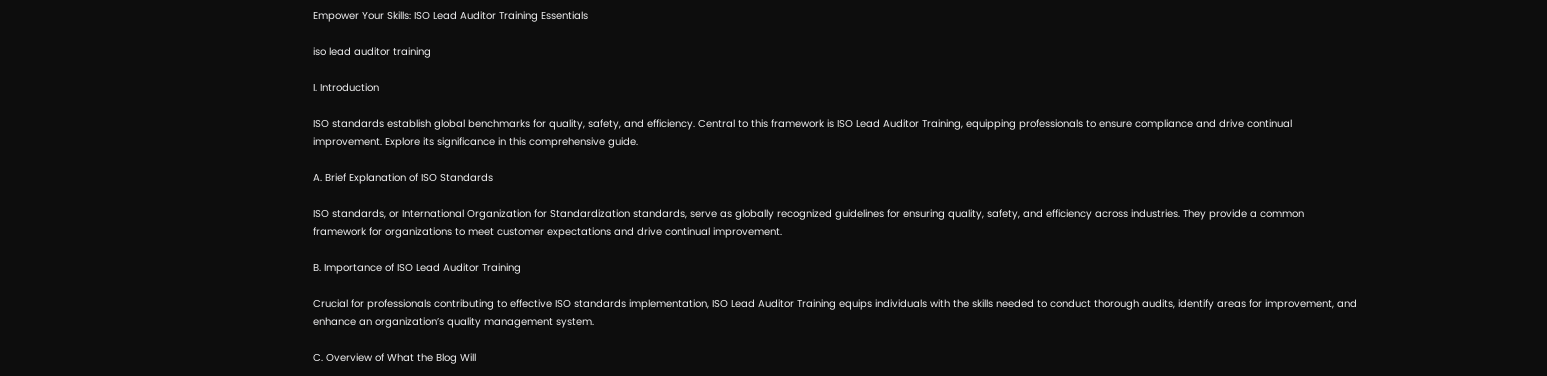Empower Your Skills: ISO Lead Auditor Training Essentials

iso lead auditor training

I. Introduction

ISO standards establish global benchmarks for quality, safety, and efficiency. Central to this framework is ISO Lead Auditor Training, equipping professionals to ensure compliance and drive continual improvement. Explore its significance in this comprehensive guide.

A. Brief Explanation of ISO Standards

ISO standards, or International Organization for Standardization standards, serve as globally recognized guidelines for ensuring quality, safety, and efficiency across industries. They provide a common framework for organizations to meet customer expectations and drive continual improvement.

B. Importance of ISO Lead Auditor Training

Crucial for professionals contributing to effective ISO standards implementation, ISO Lead Auditor Training equips individuals with the skills needed to conduct thorough audits, identify areas for improvement, and enhance an organization’s quality management system.

C. Overview of What the Blog Will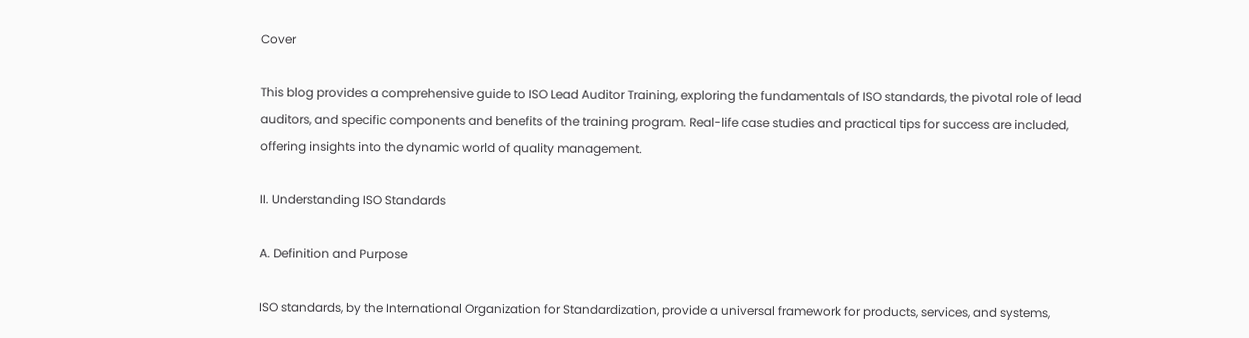Cover

This blog provides a comprehensive guide to ISO Lead Auditor Training, exploring the fundamentals of ISO standards, the pivotal role of lead auditors, and specific components and benefits of the training program. Real-life case studies and practical tips for success are included, offering insights into the dynamic world of quality management.

II. Understanding ISO Standards

A. Definition and Purpose

ISO standards, by the International Organization for Standardization, provide a universal framework for products, services, and systems,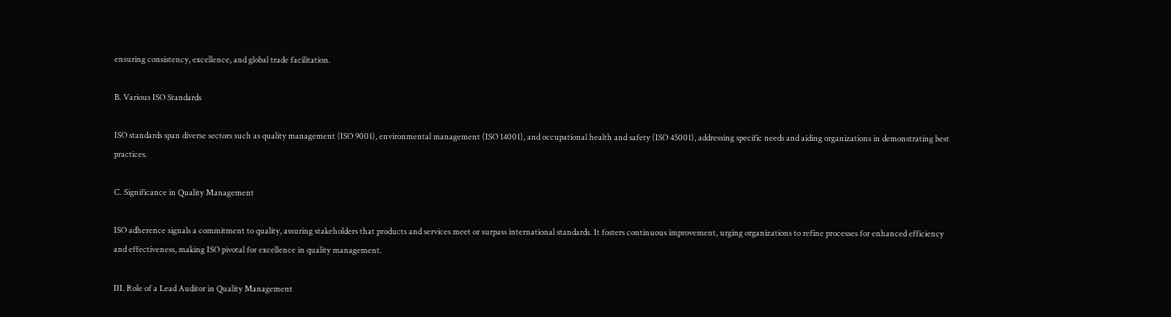ensuring consistency, excellence, and global trade facilitation.

B. Various ISO Standards

ISO standards span diverse sectors such as quality management (ISO 9001), environmental management (ISO 14001), and occupational health and safety (ISO 45001), addressing specific needs and aiding organizations in demonstrating best practices.

C. Significance in Quality Management

ISO adherence signals a commitment to quality, assuring stakeholders that products and services meet or surpass international standards. It fosters continuous improvement, urging organizations to refine processes for enhanced efficiency and effectiveness, making ISO pivotal for excellence in quality management.

III. Role of a Lead Auditor in Quality Management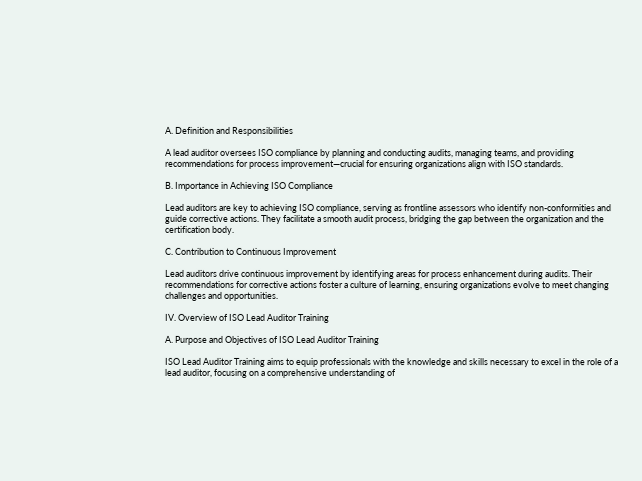A. Definition and Responsibilities

A lead auditor oversees ISO compliance by planning and conducting audits, managing teams, and providing recommendations for process improvement—crucial for ensuring organizations align with ISO standards.

B. Importance in Achieving ISO Compliance

Lead auditors are key to achieving ISO compliance, serving as frontline assessors who identify non-conformities and guide corrective actions. They facilitate a smooth audit process, bridging the gap between the organization and the certification body.

C. Contribution to Continuous Improvement

Lead auditors drive continuous improvement by identifying areas for process enhancement during audits. Their recommendations for corrective actions foster a culture of learning, ensuring organizations evolve to meet changing challenges and opportunities.

IV. Overview of ISO Lead Auditor Training

A. Purpose and Objectives of ISO Lead Auditor Training

ISO Lead Auditor Training aims to equip professionals with the knowledge and skills necessary to excel in the role of a lead auditor, focusing on a comprehensive understanding of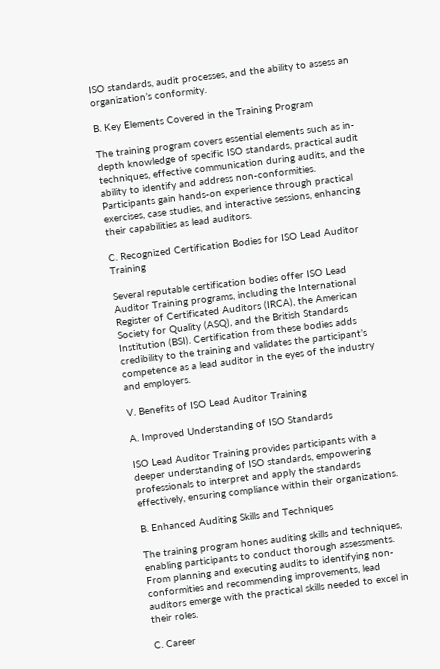ISO standards, audit processes, and the ability to assess an organization’s conformity.

B. Key Elements Covered in the Training Program

The training program covers essential elements such as in-depth knowledge of specific ISO standards, practical audit techniques, effective communication during audits, and the ability to identify and address non-conformities. Participants gain hands-on experience through practical exercises, case studies, and interactive sessions, enhancing their capabilities as lead auditors.

C. Recognized Certification Bodies for ISO Lead Auditor Training

Several reputable certification bodies offer ISO Lead Auditor Training programs, including the International Register of Certificated Auditors (IRCA), the American Society for Quality (ASQ), and the British Standards Institution (BSI). Certification from these bodies adds credibility to the training and validates the participant’s competence as a lead auditor in the eyes of the industry and employers.

V. Benefits of ISO Lead Auditor Training

A. Improved Understanding of ISO Standards

ISO Lead Auditor Training provides participants with a deeper understanding of ISO standards, empowering professionals to interpret and apply the standards effectively, ensuring compliance within their organizations.

B. Enhanced Auditing Skills and Techniques

The training program hones auditing skills and techniques, enabling participants to conduct thorough assessments. From planning and executing audits to identifying non-conformities and recommending improvements, lead auditors emerge with the practical skills needed to excel in their roles.

C. Career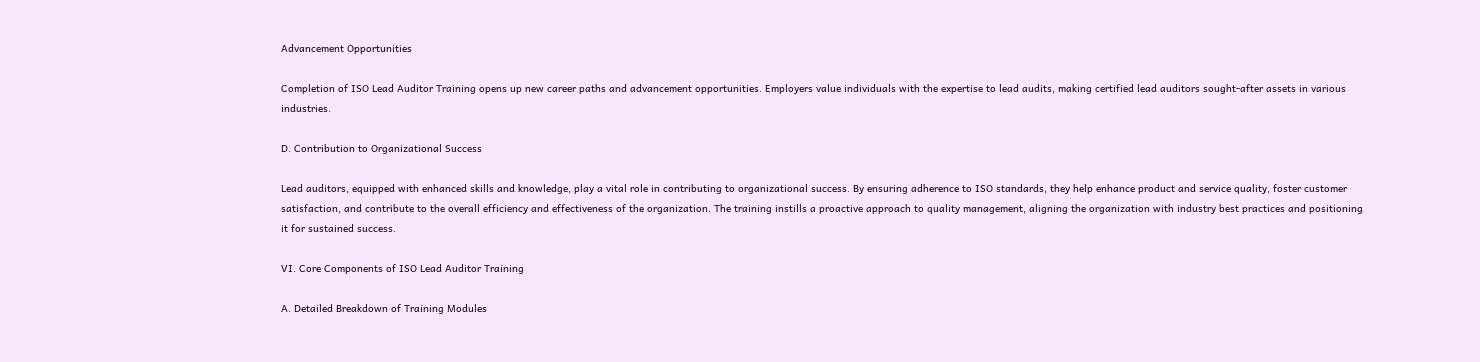Advancement Opportunities

Completion of ISO Lead Auditor Training opens up new career paths and advancement opportunities. Employers value individuals with the expertise to lead audits, making certified lead auditors sought-after assets in various industries.

D. Contribution to Organizational Success

Lead auditors, equipped with enhanced skills and knowledge, play a vital role in contributing to organizational success. By ensuring adherence to ISO standards, they help enhance product and service quality, foster customer satisfaction, and contribute to the overall efficiency and effectiveness of the organization. The training instills a proactive approach to quality management, aligning the organization with industry best practices and positioning it for sustained success.

VI. Core Components of ISO Lead Auditor Training

A. Detailed Breakdown of Training Modules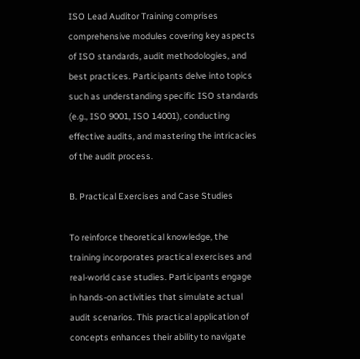ISO Lead Auditor Training comprises comprehensive modules covering key aspects of ISO standards, audit methodologies, and best practices. Participants delve into topics such as understanding specific ISO standards (e.g., ISO 9001, ISO 14001), conducting effective audits, and mastering the intricacies of the audit process.

B. Practical Exercises and Case Studies

To reinforce theoretical knowledge, the training incorporates practical exercises and real-world case studies. Participants engage in hands-on activities that simulate actual audit scenarios. This practical application of concepts enhances their ability to navigate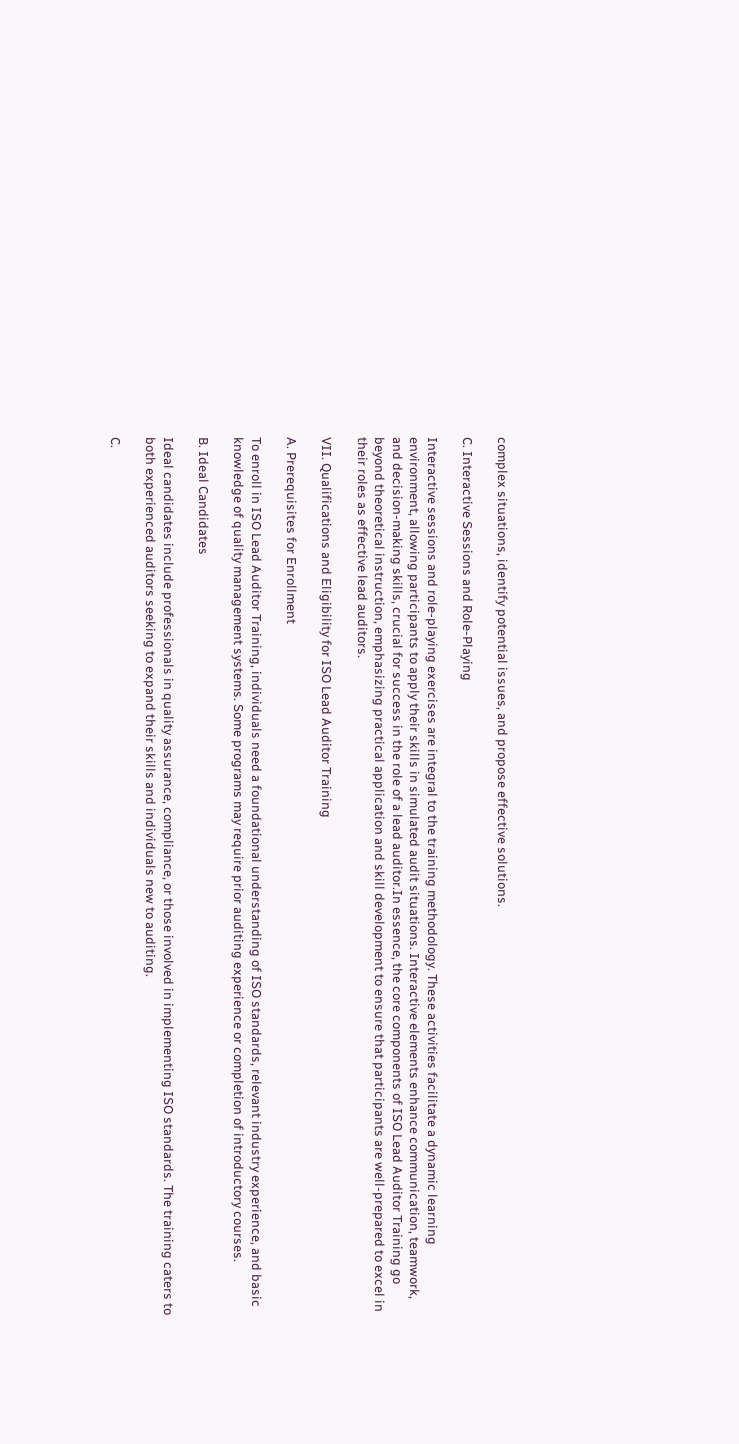complex situations, identify potential issues, and propose effective solutions.

C. Interactive Sessions and Role-Playing

Interactive sessions and role-playing exercises are integral to the training methodology. These activities facilitate a dynamic learning environment, allowing participants to apply their skills in simulated audit situations. Interactive elements enhance communication, teamwork, and decision-making skills, crucial for success in the role of a lead auditor.In essence, the core components of ISO Lead Auditor Training go beyond theoretical instruction, emphasizing practical application and skill development to ensure that participants are well-prepared to excel in their roles as effective lead auditors.

VII. Qualifications and Eligibility for ISO Lead Auditor Training

A. Prerequisites for Enrollment

To enroll in ISO Lead Auditor Training, individuals need a foundational understanding of ISO standards, relevant industry experience, and basic knowledge of quality management systems. Some programs may require prior auditing experience or completion of introductory courses.

B. Ideal Candidates

Ideal candidates include professionals in quality assurance, compliance, or those involved in implementing ISO standards. The training caters to both experienced auditors seeking to expand their skills and individuals new to auditing.

C.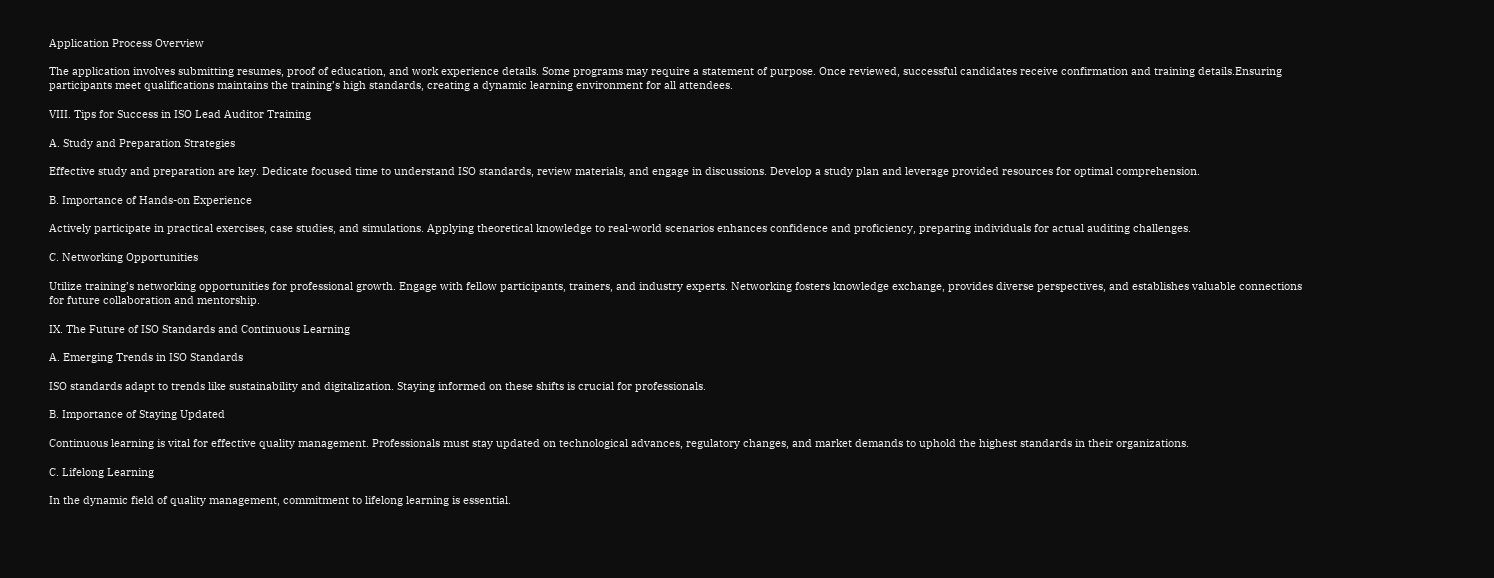Application Process Overview

The application involves submitting resumes, proof of education, and work experience details. Some programs may require a statement of purpose. Once reviewed, successful candidates receive confirmation and training details.Ensuring participants meet qualifications maintains the training’s high standards, creating a dynamic learning environment for all attendees.

VIII. Tips for Success in ISO Lead Auditor Training

A. Study and Preparation Strategies

Effective study and preparation are key. Dedicate focused time to understand ISO standards, review materials, and engage in discussions. Develop a study plan and leverage provided resources for optimal comprehension.

B. Importance of Hands-on Experience

Actively participate in practical exercises, case studies, and simulations. Applying theoretical knowledge to real-world scenarios enhances confidence and proficiency, preparing individuals for actual auditing challenges.

C. Networking Opportunities

Utilize training’s networking opportunities for professional growth. Engage with fellow participants, trainers, and industry experts. Networking fosters knowledge exchange, provides diverse perspectives, and establishes valuable connections for future collaboration and mentorship.

IX. The Future of ISO Standards and Continuous Learning

A. Emerging Trends in ISO Standards

ISO standards adapt to trends like sustainability and digitalization. Staying informed on these shifts is crucial for professionals.

B. Importance of Staying Updated

Continuous learning is vital for effective quality management. Professionals must stay updated on technological advances, regulatory changes, and market demands to uphold the highest standards in their organizations.

C. Lifelong Learning

In the dynamic field of quality management, commitment to lifelong learning is essential.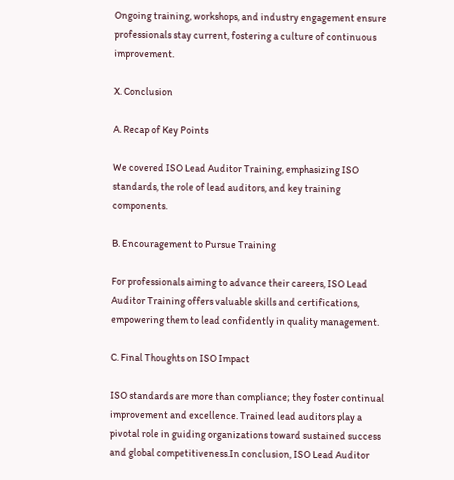Ongoing training, workshops, and industry engagement ensure professionals stay current, fostering a culture of continuous improvement.

X. Conclusion

A. Recap of Key Points

We covered ISO Lead Auditor Training, emphasizing ISO standards, the role of lead auditors, and key training components.

B. Encouragement to Pursue Training

For professionals aiming to advance their careers, ISO Lead Auditor Training offers valuable skills and certifications, empowering them to lead confidently in quality management.

C. Final Thoughts on ISO Impact

ISO standards are more than compliance; they foster continual improvement and excellence. Trained lead auditors play a pivotal role in guiding organizations toward sustained success and global competitiveness.In conclusion, ISO Lead Auditor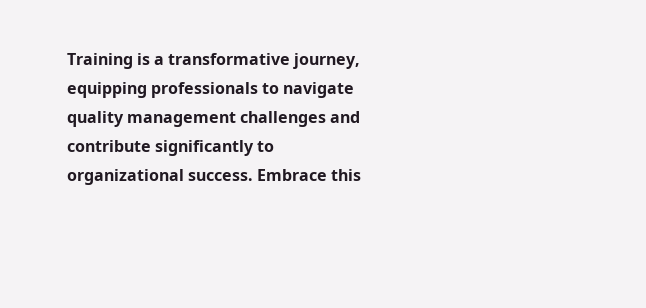Training is a transformative journey, equipping professionals to navigate quality management challenges and contribute significantly to organizational success. Embrace this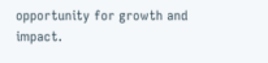opportunity for growth and impact.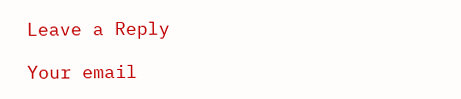Leave a Reply

Your email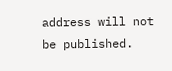address will not be published.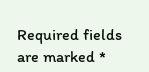Required fields are marked *